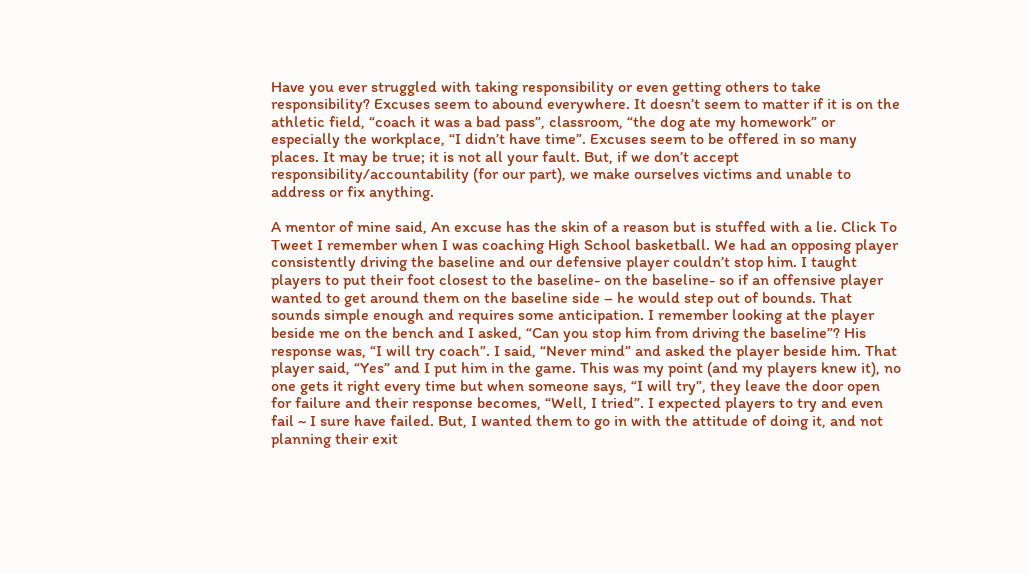Have you ever struggled with taking responsibility or even getting others to take responsibility? Excuses seem to abound everywhere. It doesn’t seem to matter if it is on the athletic field, “coach it was a bad pass”, classroom, “the dog ate my homework” or especially the workplace, “I didn’t have time”. Excuses seem to be offered in so many places. It may be true; it is not all your fault. But, if we don’t accept responsibility/accountability (for our part), we make ourselves victims and unable to address or fix anything.

A mentor of mine said, An excuse has the skin of a reason but is stuffed with a lie. Click To Tweet I remember when I was coaching High School basketball. We had an opposing player consistently driving the baseline and our defensive player couldn’t stop him. I taught players to put their foot closest to the baseline- on the baseline- so if an offensive player wanted to get around them on the baseline side – he would step out of bounds. That sounds simple enough and requires some anticipation. I remember looking at the player beside me on the bench and I asked, “Can you stop him from driving the baseline”? His response was, “I will try coach”. I said, “Never mind” and asked the player beside him. That player said, “Yes” and I put him in the game. This was my point (and my players knew it), no one gets it right every time but when someone says, “I will try”, they leave the door open for failure and their response becomes, “Well, I tried”. I expected players to try and even fail ~ I sure have failed. But, I wanted them to go in with the attitude of doing it, and not planning their exit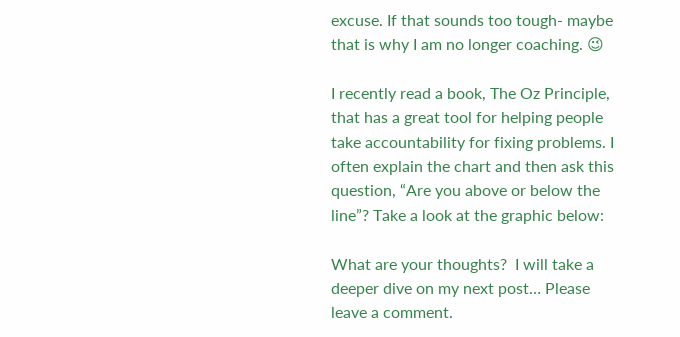excuse. If that sounds too tough- maybe that is why I am no longer coaching. 😉

I recently read a book, The Oz Principle, that has a great tool for helping people take accountability for fixing problems. I often explain the chart and then ask this question, “Are you above or below the line”? Take a look at the graphic below:

What are your thoughts?  I will take a deeper dive on my next post… Please leave a comment.